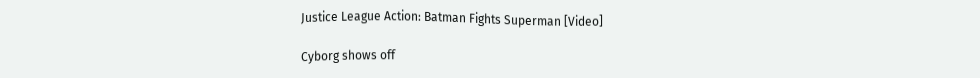Justice League Action: Batman Fights Superman [Video]

Cyborg shows off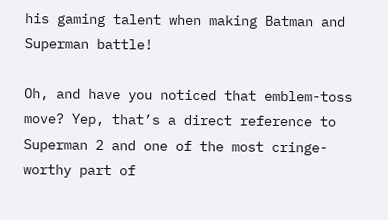his gaming talent when making Batman and Superman battle!

Oh, and have you noticed that emblem-toss move? Yep, that’s a direct reference to Superman 2 and one of the most cringe-worthy part of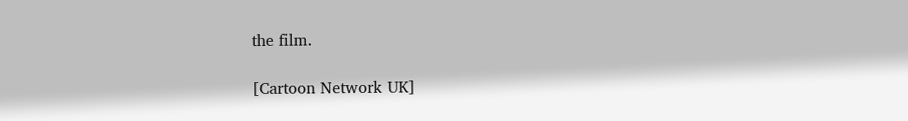the film.

[Cartoon Network UK]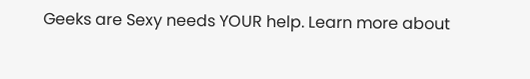Geeks are Sexy needs YOUR help. Learn more about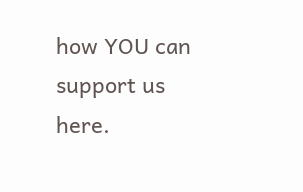how YOU can support us here.